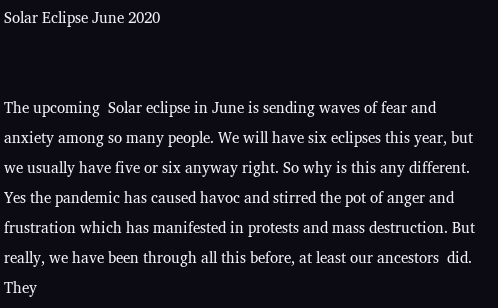Solar Eclipse June 2020


The upcoming  Solar eclipse in June is sending waves of fear and anxiety among so many people. We will have six eclipses this year, but we usually have five or six anyway right. So why is this any different. Yes the pandemic has caused havoc and stirred the pot of anger and frustration which has manifested in protests and mass destruction. But really, we have been through all this before, at least our ancestors  did. They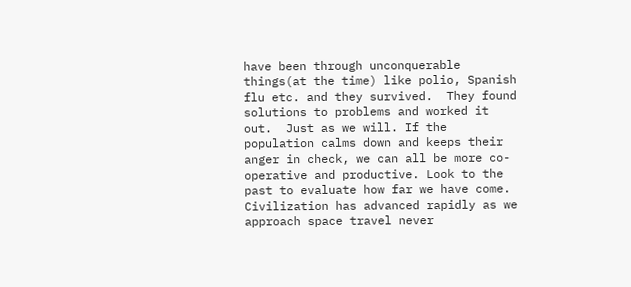have been through unconquerable things(at the time) like polio, Spanish flu etc. and they survived.  They found solutions to problems and worked it out.  Just as we will. If the population calms down and keeps their anger in check, we can all be more co-operative and productive. Look to the past to evaluate how far we have come. Civilization has advanced rapidly as we approach space travel never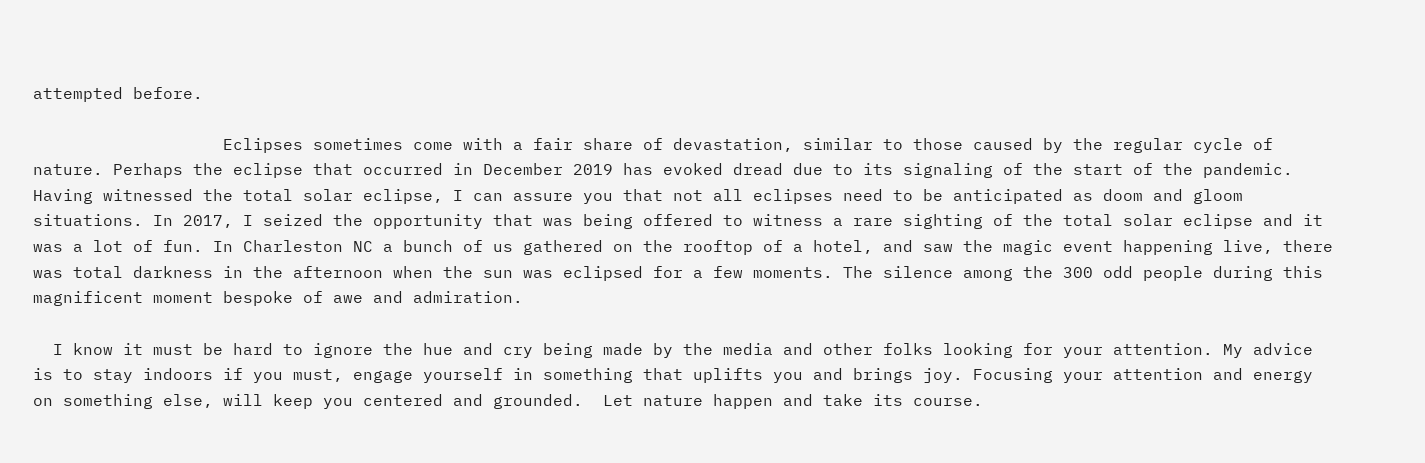attempted before.

                   Eclipses sometimes come with a fair share of devastation, similar to those caused by the regular cycle of nature. Perhaps the eclipse that occurred in December 2019 has evoked dread due to its signaling of the start of the pandemic. Having witnessed the total solar eclipse, I can assure you that not all eclipses need to be anticipated as doom and gloom situations. In 2017, I seized the opportunity that was being offered to witness a rare sighting of the total solar eclipse and it was a lot of fun. In Charleston NC a bunch of us gathered on the rooftop of a hotel, and saw the magic event happening live, there was total darkness in the afternoon when the sun was eclipsed for a few moments. The silence among the 300 odd people during this magnificent moment bespoke of awe and admiration.

  I know it must be hard to ignore the hue and cry being made by the media and other folks looking for your attention. My advice is to stay indoors if you must, engage yourself in something that uplifts you and brings joy. Focusing your attention and energy on something else, will keep you centered and grounded.  Let nature happen and take its course.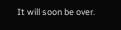It will soon be over.